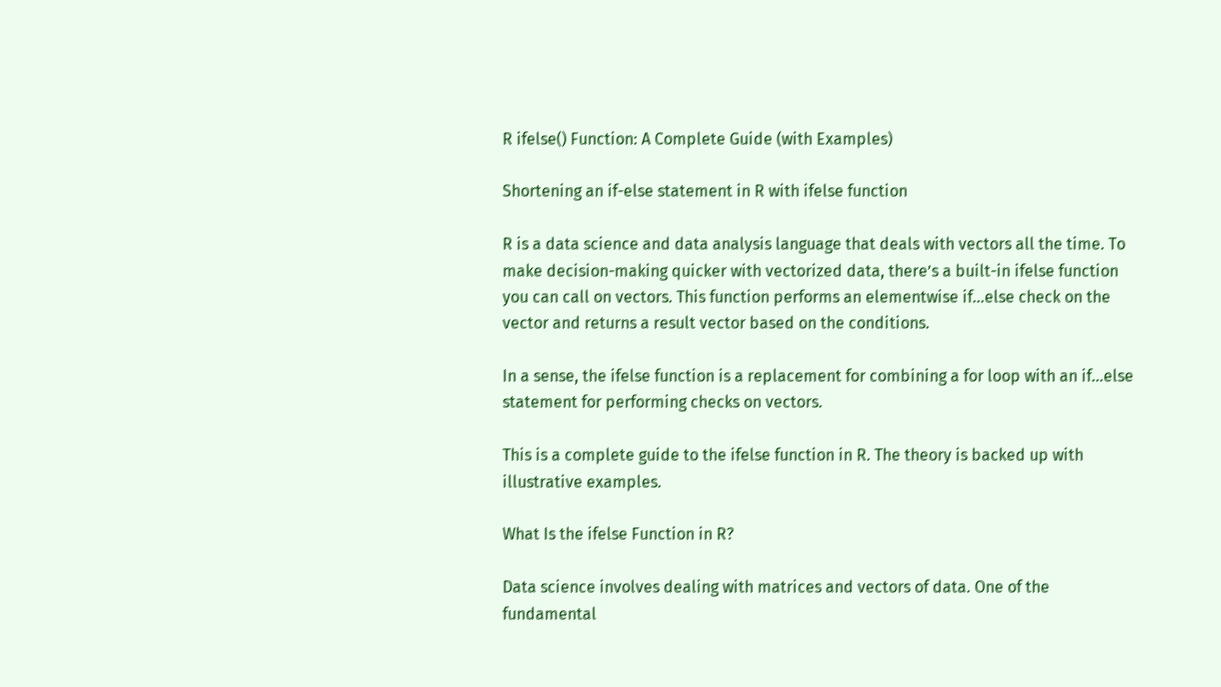R ifelse() Function: A Complete Guide (with Examples)

Shortening an if-else statement in R with ifelse function

R is a data science and data analysis language that deals with vectors all the time. To make decision-making quicker with vectorized data, there’s a built-in ifelse function you can call on vectors. This function performs an elementwise if…else check on the vector and returns a result vector based on the conditions.

In a sense, the ifelse function is a replacement for combining a for loop with an if…else statement for performing checks on vectors.

This is a complete guide to the ifelse function in R. The theory is backed up with illustrative examples.

What Is the ifelse Function in R?

Data science involves dealing with matrices and vectors of data. One of the fundamental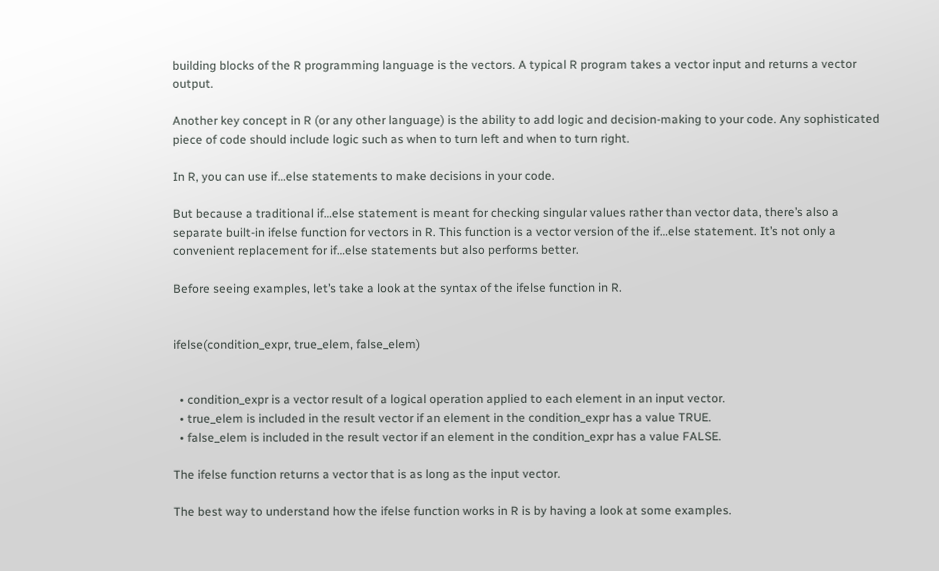building blocks of the R programming language is the vectors. A typical R program takes a vector input and returns a vector output.

Another key concept in R (or any other language) is the ability to add logic and decision-making to your code. Any sophisticated piece of code should include logic such as when to turn left and when to turn right.

In R, you can use if…else statements to make decisions in your code.

But because a traditional if…else statement is meant for checking singular values rather than vector data, there’s also a separate built-in ifelse function for vectors in R. This function is a vector version of the if…else statement. It’s not only a convenient replacement for if…else statements but also performs better.

Before seeing examples, let’s take a look at the syntax of the ifelse function in R.


ifelse(condition_expr, true_elem, false_elem)


  • condition_expr is a vector result of a logical operation applied to each element in an input vector.
  • true_elem is included in the result vector if an element in the condition_expr has a value TRUE.
  • false_elem is included in the result vector if an element in the condition_expr has a value FALSE.

The ifelse function returns a vector that is as long as the input vector.

The best way to understand how the ifelse function works in R is by having a look at some examples.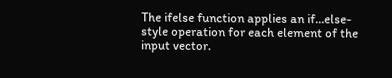The ifelse function applies an if…else-style operation for each element of the input vector.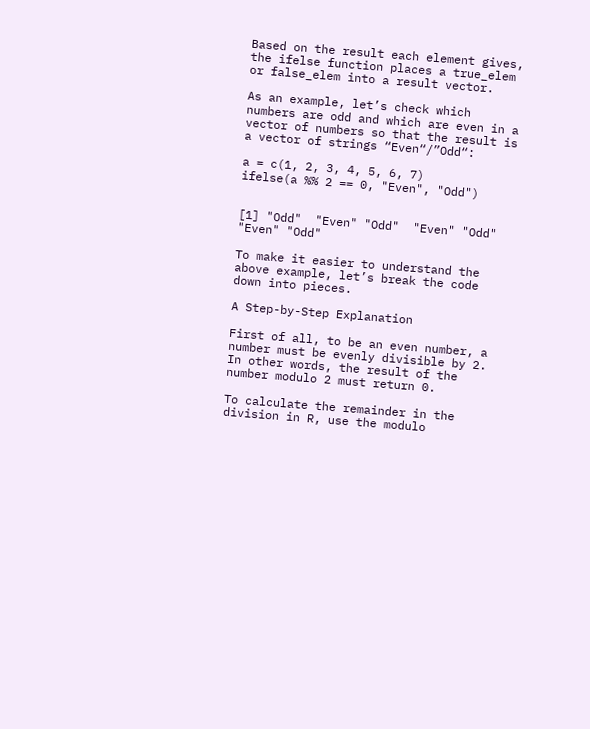Based on the result each element gives, the ifelse function places a true_elem or false_elem into a result vector.

As an example, let’s check which numbers are odd and which are even in a vector of numbers so that the result is a vector of strings “Even“/”Odd“:

a = c(1, 2, 3, 4, 5, 6, 7)
ifelse(a %% 2 == 0, "Even", "Odd")


[1] "Odd"  "Even" "Odd"  "Even" "Odd"  "Even" "Odd"

To make it easier to understand the above example, let’s break the code down into pieces.

A Step-by-Step Explanation

First of all, to be an even number, a number must be evenly divisible by 2. In other words, the result of the number modulo 2 must return 0.

To calculate the remainder in the division in R, use the modulo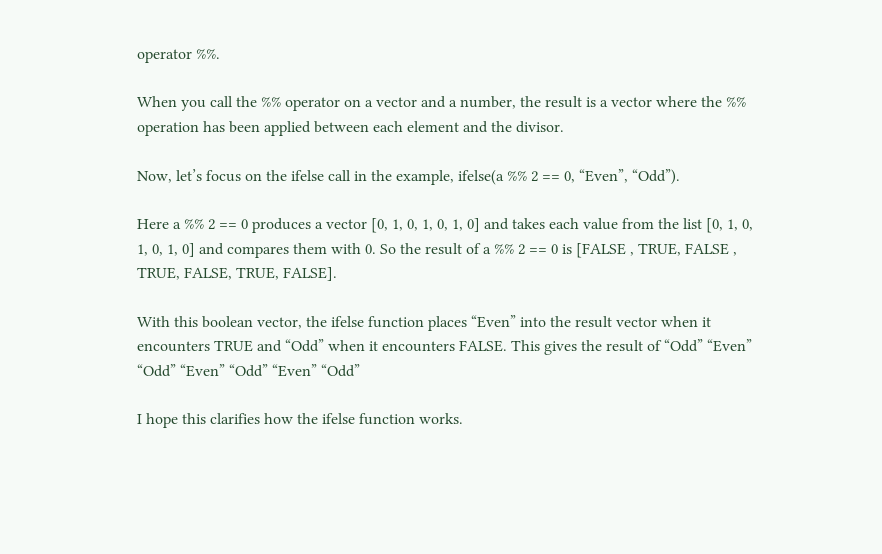operator %%.

When you call the %% operator on a vector and a number, the result is a vector where the %% operation has been applied between each element and the divisor.

Now, let’s focus on the ifelse call in the example, ifelse(a %% 2 == 0, “Even”, “Odd”).

Here a %% 2 == 0 produces a vector [0, 1, 0, 1, 0, 1, 0] and takes each value from the list [0, 1, 0, 1, 0, 1, 0] and compares them with 0. So the result of a %% 2 == 0 is [FALSE , TRUE, FALSE , TRUE, FALSE, TRUE, FALSE].

With this boolean vector, the ifelse function places “Even” into the result vector when it encounters TRUE and “Odd” when it encounters FALSE. This gives the result of “Odd” “Even” “Odd” “Even” “Odd” “Even” “Odd”

I hope this clarifies how the ifelse function works.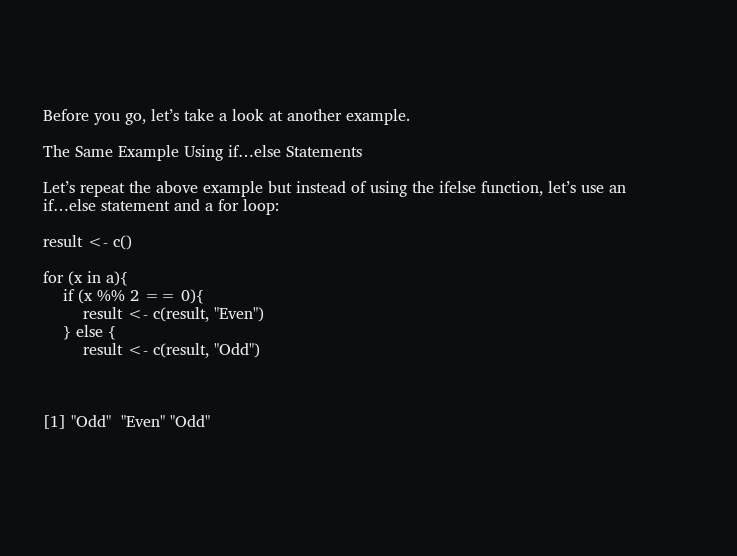Before you go, let’s take a look at another example.

The Same Example Using if…else Statements

Let’s repeat the above example but instead of using the ifelse function, let’s use an if…else statement and a for loop:

result <- c()

for (x in a){
    if (x %% 2 == 0){
        result <- c(result, "Even")
    } else {
        result <- c(result, "Odd")



[1] "Odd"  "Even" "Odd"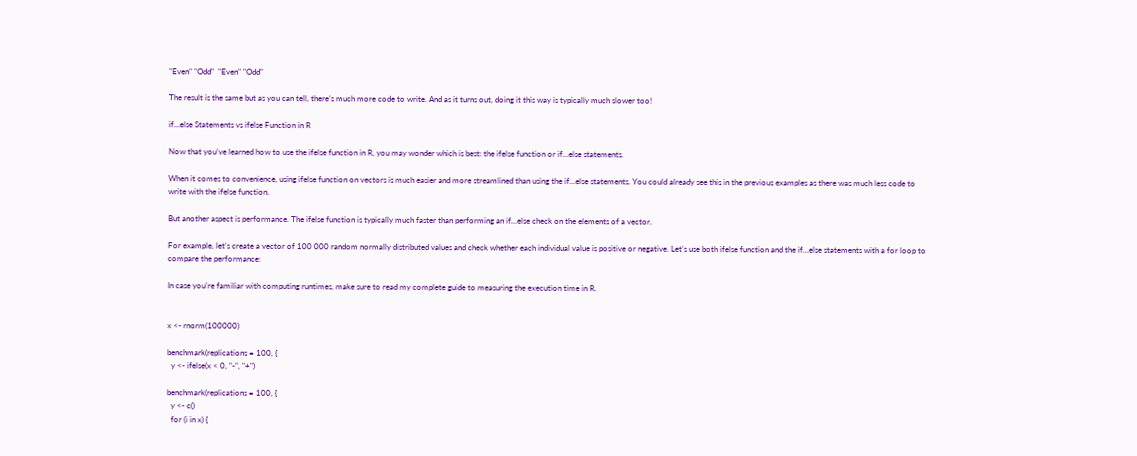"Even" "Odd"  "Even" "Odd"

The result is the same but as you can tell, there’s much more code to write. And as it turns out, doing it this way is typically much slower too!

if…else Statements vs ifelse Function in R

Now that you’ve learned how to use the ifelse function in R, you may wonder which is best: the ifelse function or if…else statements.

When it comes to convenience, using ifelse function on vectors is much easier and more streamlined than using the if…else statements. You could already see this in the previous examples as there was much less code to write with the ifelse function.

But another aspect is performance. The ifelse function is typically much faster than performing an if…else check on the elements of a vector.

For example, let’s create a vector of 100 000 random normally distributed values and check whether each individual value is positive or negative. Let’s use both ifelse function and the if…else statements with a for loop to compare the performance:

In case you’re familiar with computing runtimes, make sure to read my complete guide to measuring the execution time in R.


x <- rnorm(100000)

benchmark(replications = 100, {
  y <- ifelse(x < 0, "-", "+")

benchmark(replications = 100, {
  y <- c()
  for (i in x) {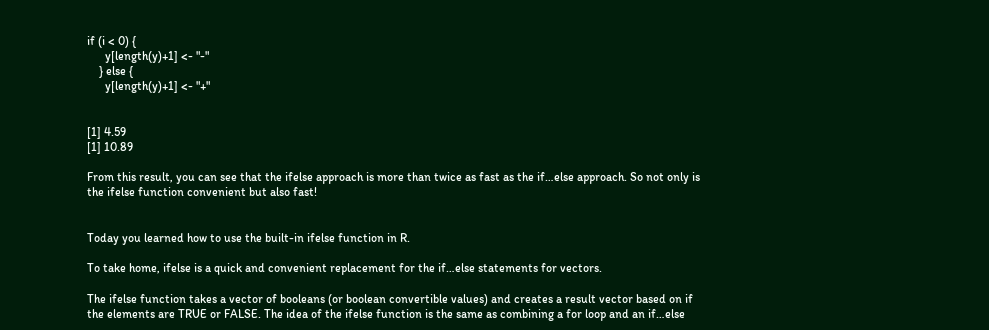if (i < 0) {
      y[length(y)+1] <- "-"
    } else {
      y[length(y)+1] <- "+"


[1] 4.59
[1] 10.89

From this result, you can see that the ifelse approach is more than twice as fast as the if…else approach. So not only is the ifelse function convenient but also fast!


Today you learned how to use the built-in ifelse function in R.

To take home, ifelse is a quick and convenient replacement for the if…else statements for vectors.

The ifelse function takes a vector of booleans (or boolean convertible values) and creates a result vector based on if the elements are TRUE or FALSE. The idea of the ifelse function is the same as combining a for loop and an if…else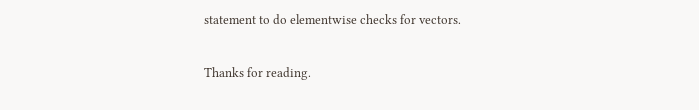statement to do elementwise checks for vectors.

Thanks for reading.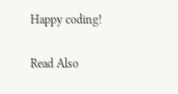Happy coding!

Read Also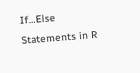If…Else Statements in R